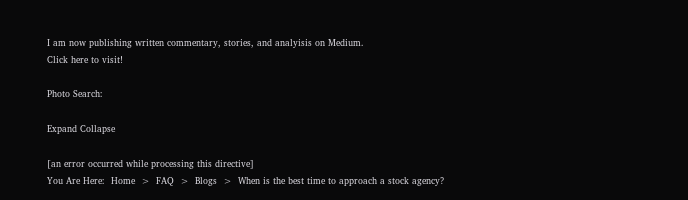I am now publishing written commentary, stories, and analyisis on Medium.
Click here to visit!

Photo Search:

Expand Collapse

[an error occurred while processing this directive]
You Are Here:  Home  >  FAQ  >  Blogs  >  When is the best time to approach a stock agency?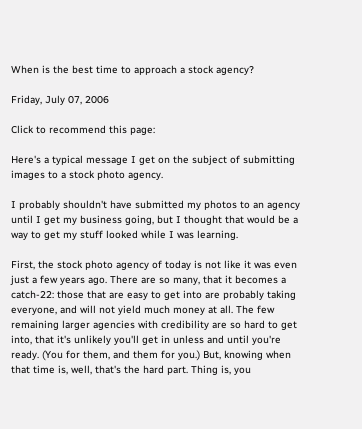When is the best time to approach a stock agency?

Friday, July 07, 2006

Click to recommend this page:

Here's a typical message I get on the subject of submitting images to a stock photo agency.

I probably shouldn't have submitted my photos to an agency until I get my business going, but I thought that would be a way to get my stuff looked while I was learning.

First, the stock photo agency of today is not like it was even just a few years ago. There are so many, that it becomes a catch-22: those that are easy to get into are probably taking everyone, and will not yield much money at all. The few remaining larger agencies with credibility are so hard to get into, that it's unlikely you'll get in unless and until you're ready. (You for them, and them for you.) But, knowing when that time is, well, that's the hard part. Thing is, you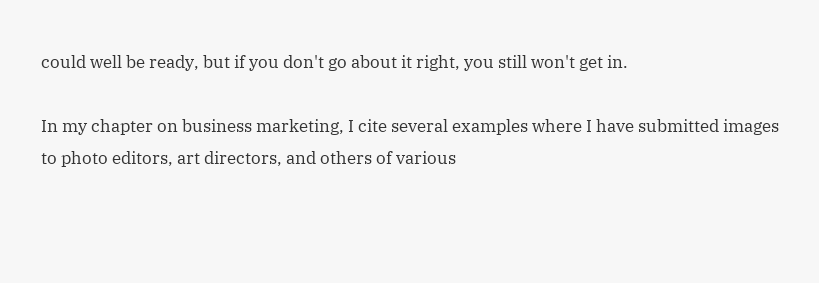could well be ready, but if you don't go about it right, you still won't get in.

In my chapter on business marketing, I cite several examples where I have submitted images to photo editors, art directors, and others of various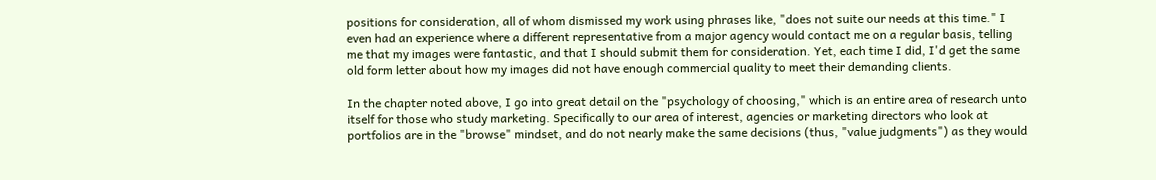positions for consideration, all of whom dismissed my work using phrases like, "does not suite our needs at this time." I even had an experience where a different representative from a major agency would contact me on a regular basis, telling me that my images were fantastic, and that I should submit them for consideration. Yet, each time I did, I'd get the same old form letter about how my images did not have enough commercial quality to meet their demanding clients.

In the chapter noted above, I go into great detail on the "psychology of choosing," which is an entire area of research unto itself for those who study marketing. Specifically to our area of interest, agencies or marketing directors who look at portfolios are in the "browse" mindset, and do not nearly make the same decisions (thus, "value judgments") as they would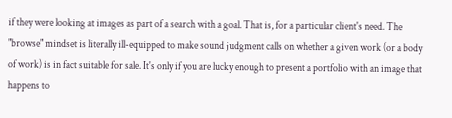if they were looking at images as part of a search with a goal. That is, for a particular client's need. The "browse" mindset is literally ill-equipped to make sound judgment calls on whether a given work (or a body of work) is in fact suitable for sale. It's only if you are lucky enough to present a portfolio with an image that happens to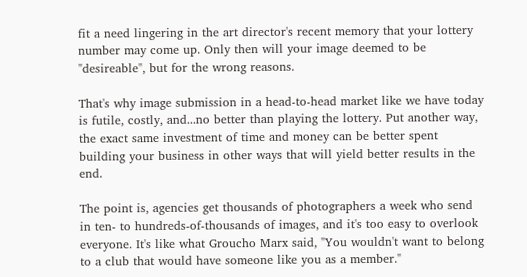fit a need lingering in the art director's recent memory that your lottery number may come up. Only then will your image deemed to be "desireable", but for the wrong reasons.

That's why image submission in a head-to-head market like we have today is futile, costly, and...no better than playing the lottery. Put another way, the exact same investment of time and money can be better spent building your business in other ways that will yield better results in the end.

The point is, agencies get thousands of photographers a week who send in ten- to hundreds-of-thousands of images, and it's too easy to overlook everyone. It's like what Groucho Marx said, "You wouldn't want to belong to a club that would have someone like you as a member."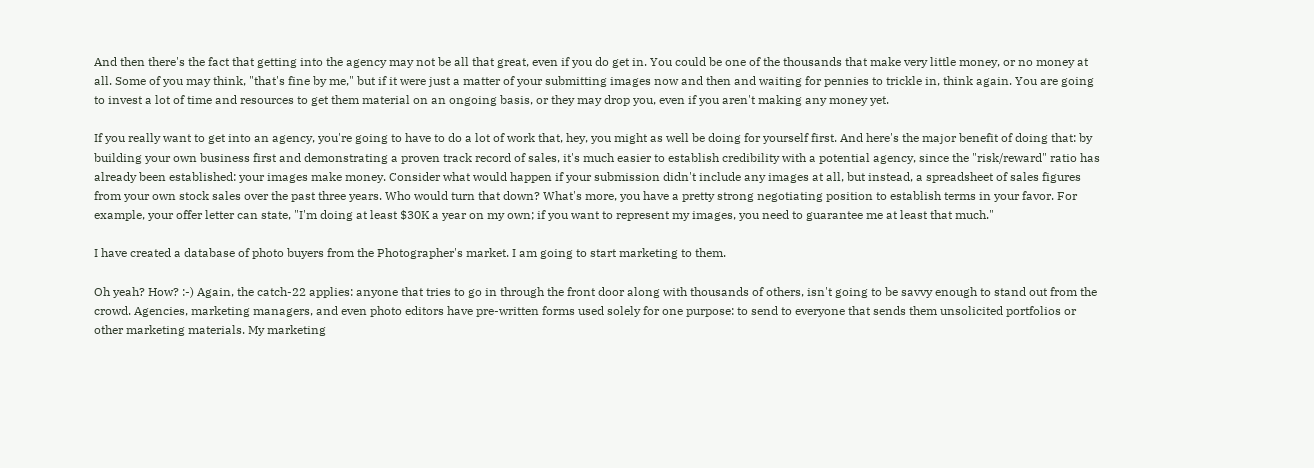And then there's the fact that getting into the agency may not be all that great, even if you do get in. You could be one of the thousands that make very little money, or no money at all. Some of you may think, "that's fine by me," but if it were just a matter of your submitting images now and then and waiting for pennies to trickle in, think again. You are going to invest a lot of time and resources to get them material on an ongoing basis, or they may drop you, even if you aren't making any money yet.

If you really want to get into an agency, you're going to have to do a lot of work that, hey, you might as well be doing for yourself first. And here's the major benefit of doing that: by building your own business first and demonstrating a proven track record of sales, it's much easier to establish credibility with a potential agency, since the "risk/reward" ratio has already been established: your images make money. Consider what would happen if your submission didn't include any images at all, but instead, a spreadsheet of sales figures from your own stock sales over the past three years. Who would turn that down? What's more, you have a pretty strong negotiating position to establish terms in your favor. For example, your offer letter can state, "I'm doing at least $30K a year on my own; if you want to represent my images, you need to guarantee me at least that much."

I have created a database of photo buyers from the Photographer's market. I am going to start marketing to them.

Oh yeah? How? :-) Again, the catch-22 applies: anyone that tries to go in through the front door along with thousands of others, isn't going to be savvy enough to stand out from the crowd. Agencies, marketing managers, and even photo editors have pre-written forms used solely for one purpose: to send to everyone that sends them unsolicited portfolios or other marketing materials. My marketing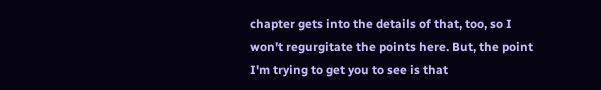chapter gets into the details of that, too, so I won't regurgitate the points here. But, the point I'm trying to get you to see is that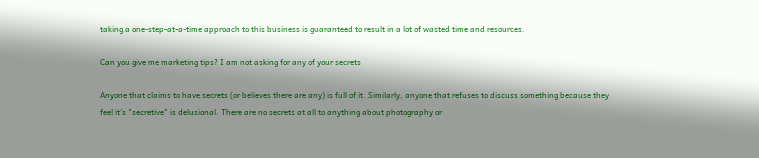taking a one-step-at-a-time approach to this business is guaranteed to result in a lot of wasted time and resources.

Can you give me marketing tips? I am not asking for any of your secrets

Anyone that claims to have secrets (or believes there are any) is full of it. Similarly, anyone that refuses to discuss something because they feel it's "secretive" is delusional. There are no secrets at all to anything about photography or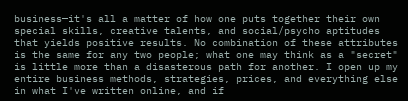business—it's all a matter of how one puts together their own special skills, creative talents, and social/psycho aptitudes that yields positive results. No combination of these attributes is the same for any two people; what one may think as a "secret" is little more than a disasterous path for another. I open up my entire business methods, strategies, prices, and everything else in what I've written online, and if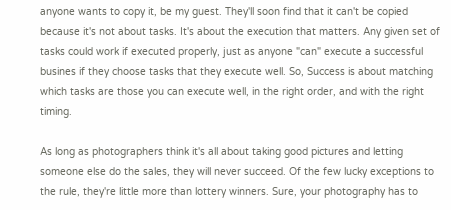anyone wants to copy it, be my guest. They'll soon find that it can't be copied because it's not about tasks. It's about the execution that matters. Any given set of tasks could work if executed properly, just as anyone "can" execute a successful busines if they choose tasks that they execute well. So, Success is about matching which tasks are those you can execute well, in the right order, and with the right timing.

As long as photographers think it's all about taking good pictures and letting someone else do the sales, they will never succeed. Of the few lucky exceptions to the rule, they're little more than lottery winners. Sure, your photography has to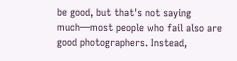be good, but that's not saying much—most people who fail also are good photographers. Instead,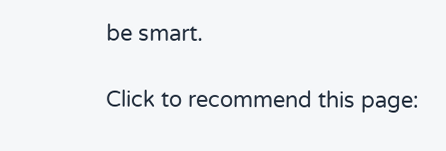be smart.

Click to recommend this page: